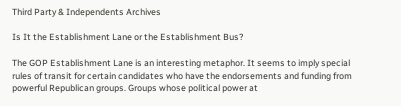Third Party & Independents Archives

Is It the Establishment Lane or the Establishment Bus?

The GOP Establishment Lane is an interesting metaphor. It seems to imply special rules of transit for certain candidates who have the endorsements and funding from powerful Republican groups. Groups whose political power at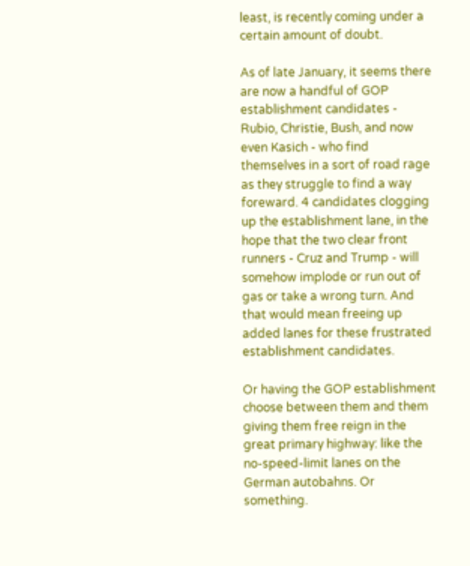least, is recently coming under a certain amount of doubt.

As of late January, it seems there are now a handful of GOP establishment candidates - Rubio, Christie, Bush, and now even Kasich - who find themselves in a sort of road rage as they struggle to find a way foreward. 4 candidates clogging up the establishment lane, in the hope that the two clear front runners - Cruz and Trump - will somehow implode or run out of gas or take a wrong turn. And that would mean freeing up added lanes for these frustrated establishment candidates.

Or having the GOP establishment choose between them and them giving them free reign in the great primary highway: like the no-speed-limit lanes on the German autobahns. Or something.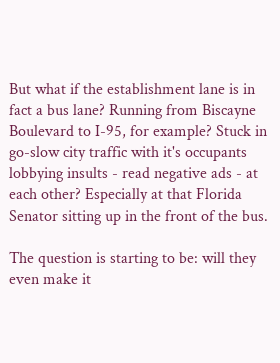But what if the establishment lane is in fact a bus lane? Running from Biscayne Boulevard to I-95, for example? Stuck in go-slow city traffic with it's occupants lobbying insults - read negative ads - at each other? Especially at that Florida Senator sitting up in the front of the bus.

The question is starting to be: will they even make it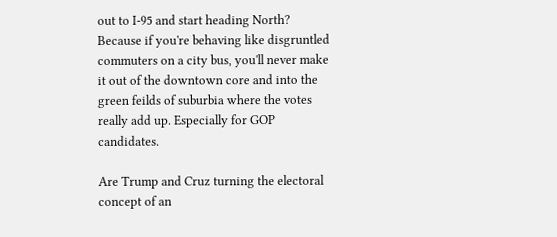out to I-95 and start heading North? Because if you're behaving like disgruntled commuters on a city bus, you'll never make it out of the downtown core and into the green feilds of suburbia where the votes really add up. Especially for GOP candidates.

Are Trump and Cruz turning the electoral concept of an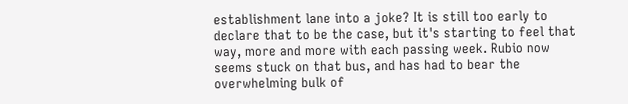establishment lane into a joke? It is still too early to declare that to be the case, but it's starting to feel that way, more and more with each passing week. Rubio now seems stuck on that bus, and has had to bear the overwhelming bulk of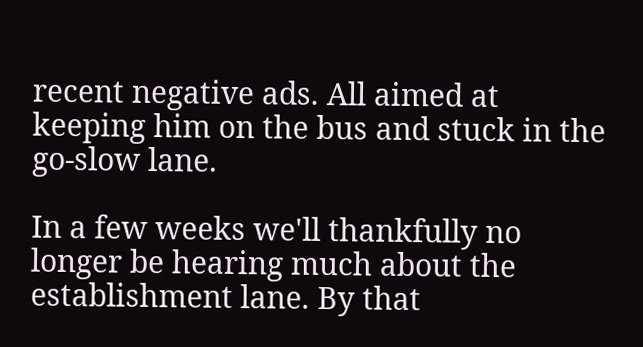recent negative ads. All aimed at keeping him on the bus and stuck in the go-slow lane.

In a few weeks we'll thankfully no longer be hearing much about the establishment lane. By that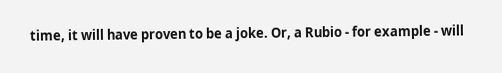time, it will have proven to be a joke. Or, a Rubio - for example - will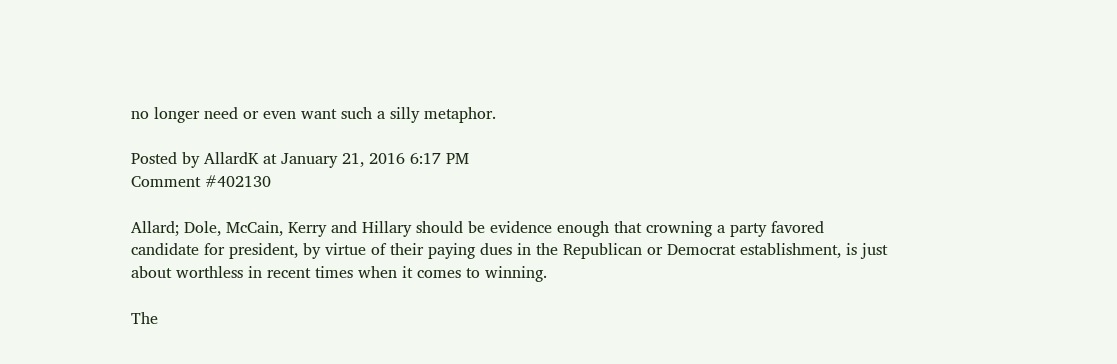no longer need or even want such a silly metaphor.

Posted by AllardK at January 21, 2016 6:17 PM
Comment #402130

Allard; Dole, McCain, Kerry and Hillary should be evidence enough that crowning a party favored candidate for president, by virtue of their paying dues in the Republican or Democrat establishment, is just about worthless in recent times when it comes to winning.

The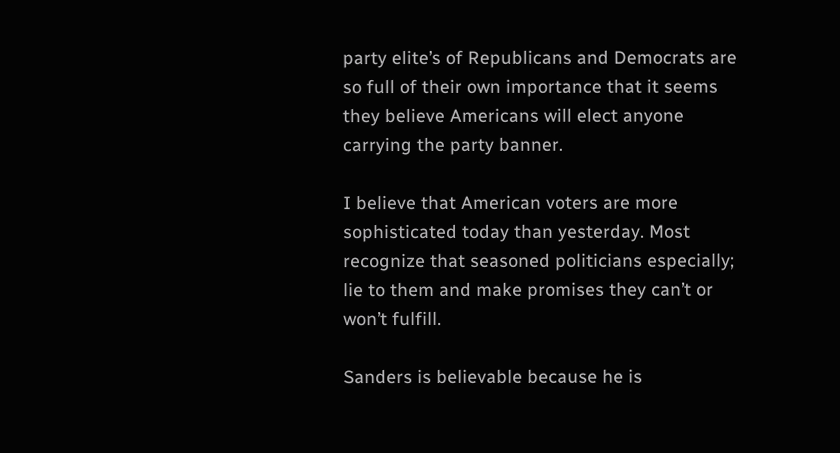party elite’s of Republicans and Democrats are so full of their own importance that it seems they believe Americans will elect anyone carrying the party banner.

I believe that American voters are more sophisticated today than yesterday. Most recognize that seasoned politicians especially; lie to them and make promises they can’t or won’t fulfill.

Sanders is believable because he is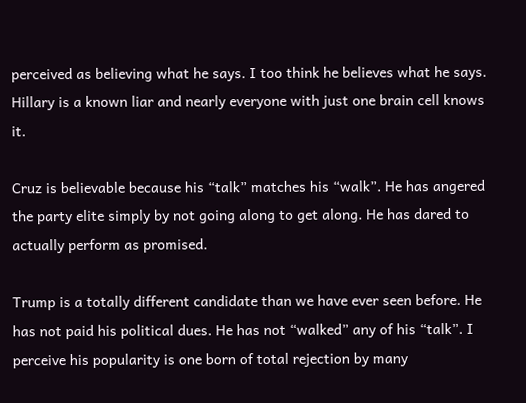perceived as believing what he says. I too think he believes what he says. Hillary is a known liar and nearly everyone with just one brain cell knows it.

Cruz is believable because his “talk” matches his “walk”. He has angered the party elite simply by not going along to get along. He has dared to actually perform as promised.

Trump is a totally different candidate than we have ever seen before. He has not paid his political dues. He has not “walked” any of his “talk”. I perceive his popularity is one born of total rejection by many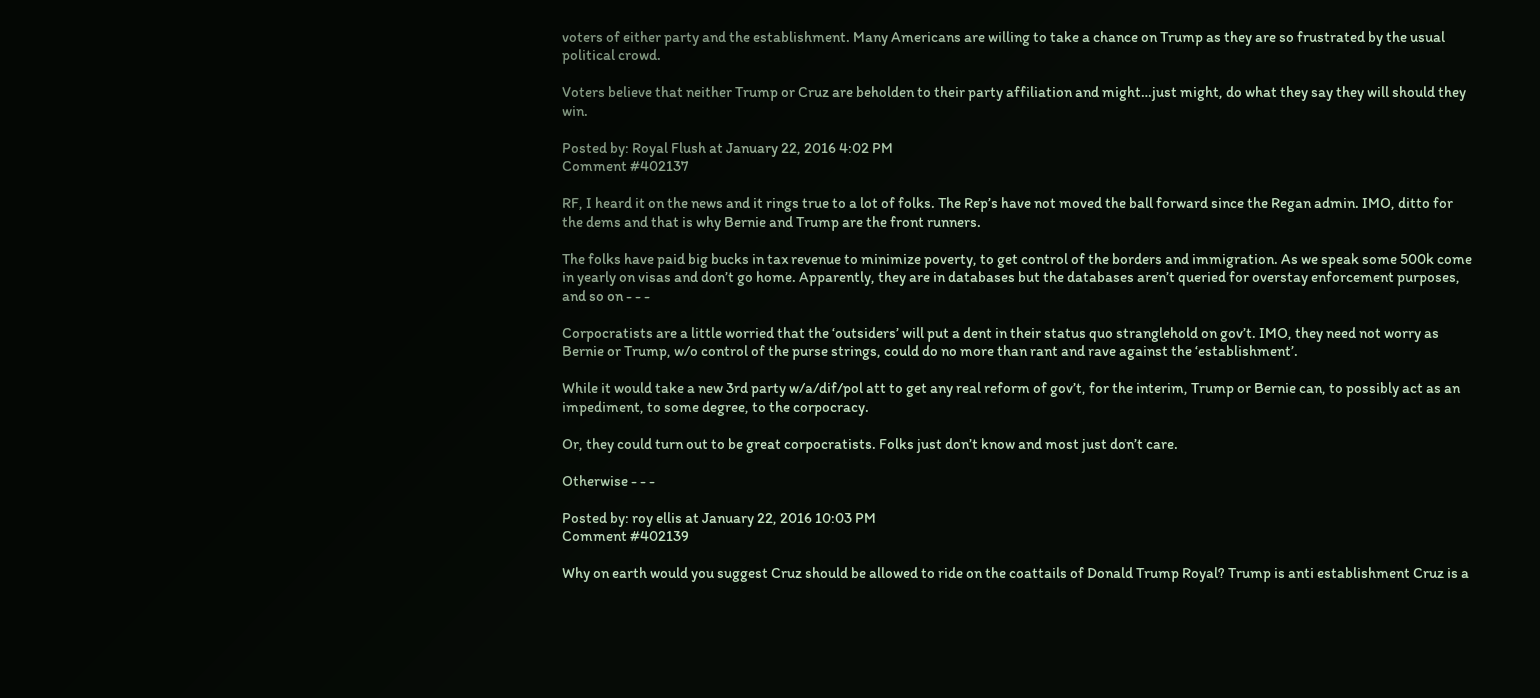voters of either party and the establishment. Many Americans are willing to take a chance on Trump as they are so frustrated by the usual political crowd.

Voters believe that neither Trump or Cruz are beholden to their party affiliation and might…just might, do what they say they will should they win.

Posted by: Royal Flush at January 22, 2016 4:02 PM
Comment #402137

RF, I heard it on the news and it rings true to a lot of folks. The Rep’s have not moved the ball forward since the Regan admin. IMO, ditto for the dems and that is why Bernie and Trump are the front runners.

The folks have paid big bucks in tax revenue to minimize poverty, to get control of the borders and immigration. As we speak some 500k come in yearly on visas and don’t go home. Apparently, they are in databases but the databases aren’t queried for overstay enforcement purposes, and so on - - -

Corpocratists are a little worried that the ‘outsiders’ will put a dent in their status quo stranglehold on gov’t. IMO, they need not worry as Bernie or Trump, w/o control of the purse strings, could do no more than rant and rave against the ‘establishment’.

While it would take a new 3rd party w/a/dif/pol att to get any real reform of gov’t, for the interim, Trump or Bernie can, to possibly act as an impediment, to some degree, to the corpocracy.

Or, they could turn out to be great corpocratists. Folks just don’t know and most just don’t care.

Otherwise - - -

Posted by: roy ellis at January 22, 2016 10:03 PM
Comment #402139

Why on earth would you suggest Cruz should be allowed to ride on the coattails of Donald Trump Royal? Trump is anti establishment Cruz is a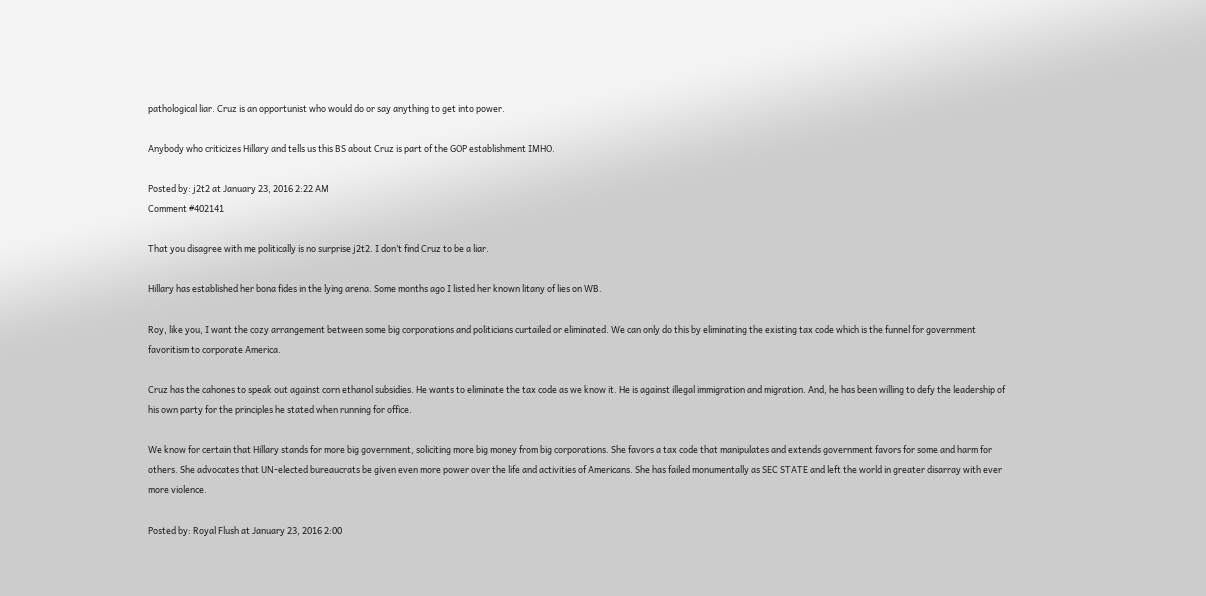pathological liar. Cruz is an opportunist who would do or say anything to get into power.

Anybody who criticizes Hillary and tells us this BS about Cruz is part of the GOP establishment IMHO.

Posted by: j2t2 at January 23, 2016 2:22 AM
Comment #402141

That you disagree with me politically is no surprise j2t2. I don’t find Cruz to be a liar.

Hillary has established her bona fides in the lying arena. Some months ago I listed her known litany of lies on WB.

Roy, like you, I want the cozy arrangement between some big corporations and politicians curtailed or eliminated. We can only do this by eliminating the existing tax code which is the funnel for government favoritism to corporate America.

Cruz has the cahones to speak out against corn ethanol subsidies. He wants to eliminate the tax code as we know it. He is against illegal immigration and migration. And, he has been willing to defy the leadership of his own party for the principles he stated when running for office.

We know for certain that Hillary stands for more big government, soliciting more big money from big corporations. She favors a tax code that manipulates and extends government favors for some and harm for others. She advocates that UN-elected bureaucrats be given even more power over the life and activities of Americans. She has failed monumentally as SEC STATE and left the world in greater disarray with ever more violence.

Posted by: Royal Flush at January 23, 2016 2:00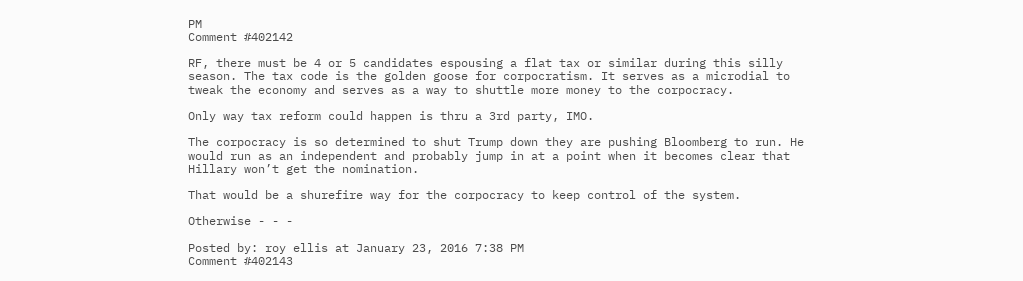PM
Comment #402142

RF, there must be 4 or 5 candidates espousing a flat tax or similar during this silly season. The tax code is the golden goose for corpocratism. It serves as a microdial to tweak the economy and serves as a way to shuttle more money to the corpocracy.

Only way tax reform could happen is thru a 3rd party, IMO.

The corpocracy is so determined to shut Trump down they are pushing Bloomberg to run. He would run as an independent and probably jump in at a point when it becomes clear that Hillary won’t get the nomination.

That would be a shurefire way for the corpocracy to keep control of the system.

Otherwise - - -

Posted by: roy ellis at January 23, 2016 7:38 PM
Comment #402143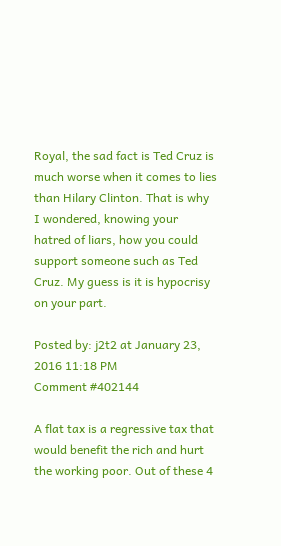Royal, the sad fact is Ted Cruz is much worse when it comes to lies than Hilary Clinton. That is why I wondered, knowing your hatred of liars, how you could support someone such as Ted Cruz. My guess is it is hypocrisy on your part.

Posted by: j2t2 at January 23, 2016 11:18 PM
Comment #402144

A flat tax is a regressive tax that would benefit the rich and hurt the working poor. Out of these 4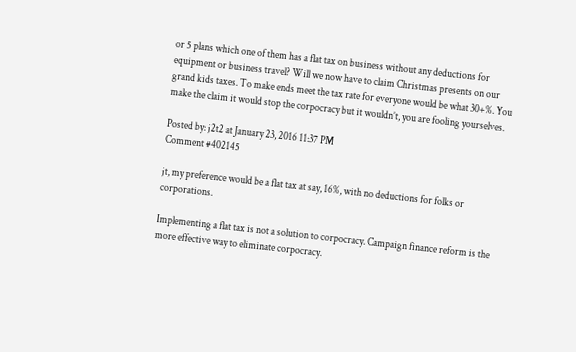or 5 plans which one of them has a flat tax on business without any deductions for equipment or business travel? Will we now have to claim Christmas presents on our grand kids taxes. To make ends meet the tax rate for everyone would be what 30+%. You make the claim it would stop the corpocracy but it wouldn’t, you are fooling yourselves.

Posted by: j2t2 at January 23, 2016 11:37 PM
Comment #402145

jt, my preference would be a flat tax at say, 16%, with no deductions for folks or corporations.

Implementing a flat tax is not a solution to corpocracy. Campaign finance reform is the more effective way to eliminate corpocracy.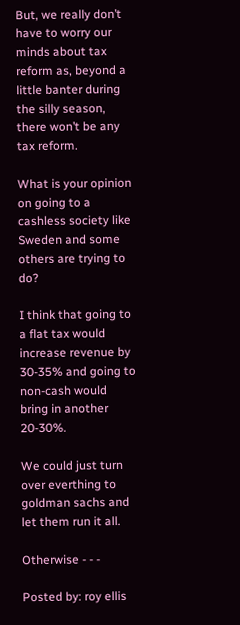But, we really don’t have to worry our minds about tax reform as, beyond a little banter during the silly season, there won’t be any tax reform.

What is your opinion on going to a cashless society like Sweden and some others are trying to do?

I think that going to a flat tax would increase revenue by 30-35% and going to non-cash would bring in another 20-30%.

We could just turn over everthing to goldman sachs and let them run it all.

Otherwise - - -

Posted by: roy ellis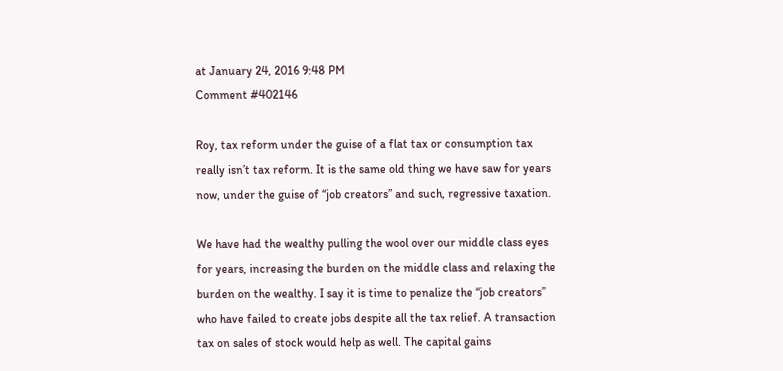at January 24, 2016 9:48 PM
Comment #402146

Roy, tax reform under the guise of a flat tax or consumption tax really isn’t tax reform. It is the same old thing we have saw for years now, under the guise of “job creators” and such, regressive taxation.

We have had the wealthy pulling the wool over our middle class eyes for years, increasing the burden on the middle class and relaxing the burden on the wealthy. I say it is time to penalize the “job creators” who have failed to create jobs despite all the tax relief. A transaction tax on sales of stock would help as well. The capital gains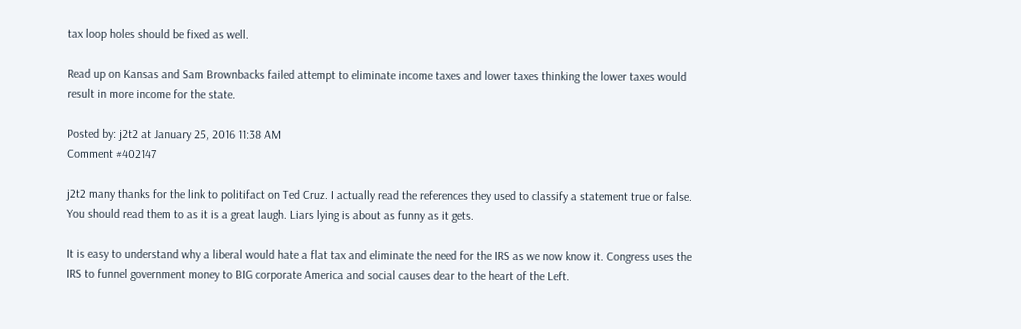tax loop holes should be fixed as well.

Read up on Kansas and Sam Brownbacks failed attempt to eliminate income taxes and lower taxes thinking the lower taxes would result in more income for the state.

Posted by: j2t2 at January 25, 2016 11:38 AM
Comment #402147

j2t2 many thanks for the link to politifact on Ted Cruz. I actually read the references they used to classify a statement true or false. You should read them to as it is a great laugh. Liars lying is about as funny as it gets.

It is easy to understand why a liberal would hate a flat tax and eliminate the need for the IRS as we now know it. Congress uses the IRS to funnel government money to BIG corporate America and social causes dear to the heart of the Left.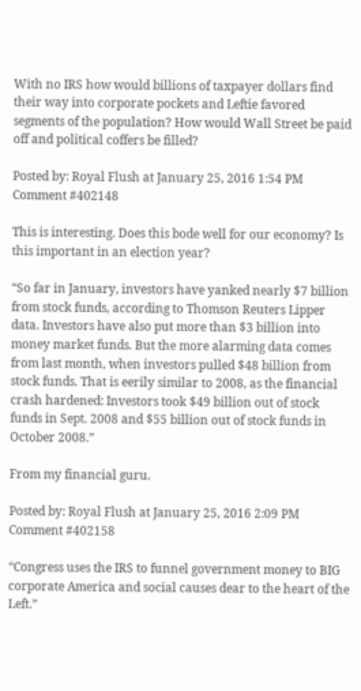With no IRS how would billions of taxpayer dollars find their way into corporate pockets and Leftie favored segments of the population? How would Wall Street be paid off and political coffers be filled?

Posted by: Royal Flush at January 25, 2016 1:54 PM
Comment #402148

This is interesting. Does this bode well for our economy? Is this important in an election year?

“So far in January, investors have yanked nearly $7 billion from stock funds, according to Thomson Reuters Lipper data. Investors have also put more than $3 billion into money market funds. But the more alarming data comes from last month, when investors pulled $48 billion from stock funds. That is eerily similar to 2008, as the financial crash hardened: Investors took $49 billion out of stock funds in Sept. 2008 and $55 billion out of stock funds in October 2008.”

From my financial guru.

Posted by: Royal Flush at January 25, 2016 2:09 PM
Comment #402158

“Congress uses the IRS to funnel government money to BIG corporate America and social causes dear to the heart of the Left.”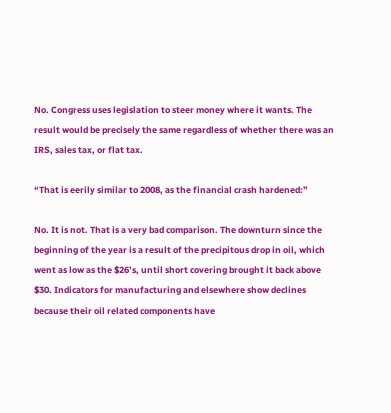No. Congress uses legislation to steer money where it wants. The result would be precisely the same regardless of whether there was an IRS, sales tax, or flat tax.

“That is eerily similar to 2008, as the financial crash hardened:”

No. It is not. That is a very bad comparison. The downturn since the beginning of the year is a result of the precipitous drop in oil, which went as low as the $26’s, until short covering brought it back above $30. Indicators for manufacturing and elsewhere show declines because their oil related components have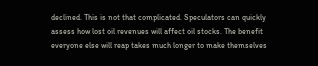declined. This is not that complicated. Speculators can quickly assess how lost oil revenues will affect oil stocks. The benefit everyone else will reap takes much longer to make themselves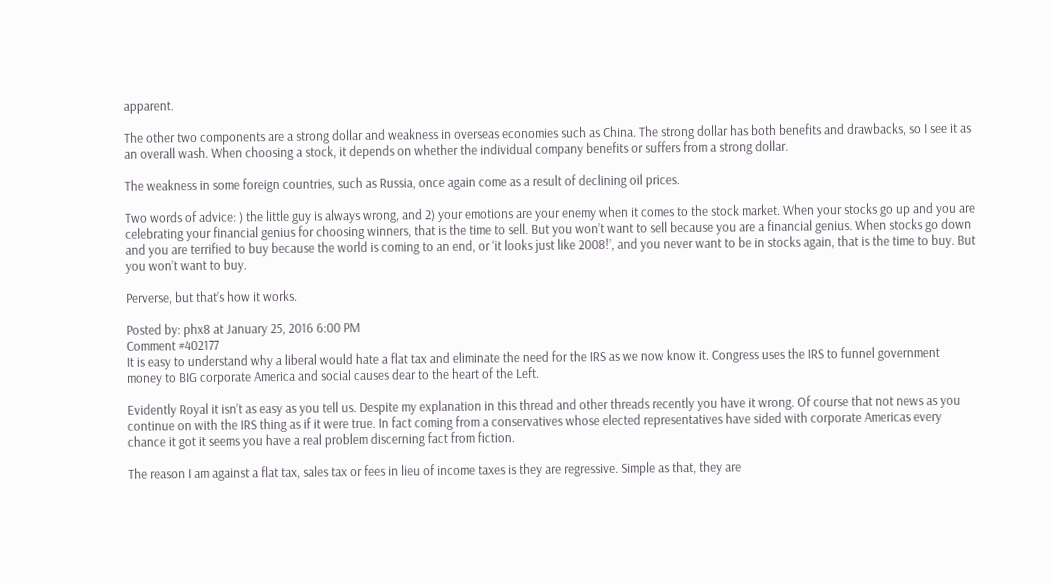apparent.

The other two components are a strong dollar and weakness in overseas economies such as China. The strong dollar has both benefits and drawbacks, so I see it as an overall wash. When choosing a stock, it depends on whether the individual company benefits or suffers from a strong dollar.

The weakness in some foreign countries, such as Russia, once again come as a result of declining oil prices.

Two words of advice: ) the little guy is always wrong, and 2) your emotions are your enemy when it comes to the stock market. When your stocks go up and you are celebrating your financial genius for choosing winners, that is the time to sell. But you won’t want to sell because you are a financial genius. When stocks go down and you are terrified to buy because the world is coming to an end, or ‘it looks just like 2008!’, and you never want to be in stocks again, that is the time to buy. But you won’t want to buy.

Perverse, but that’s how it works.

Posted by: phx8 at January 25, 2016 6:00 PM
Comment #402177
It is easy to understand why a liberal would hate a flat tax and eliminate the need for the IRS as we now know it. Congress uses the IRS to funnel government money to BIG corporate America and social causes dear to the heart of the Left.

Evidently Royal it isn’t as easy as you tell us. Despite my explanation in this thread and other threads recently you have it wrong. Of course that not news as you continue on with the IRS thing as if it were true. In fact coming from a conservatives whose elected representatives have sided with corporate Americas every chance it got it seems you have a real problem discerning fact from fiction.

The reason I am against a flat tax, sales tax or fees in lieu of income taxes is they are regressive. Simple as that, they are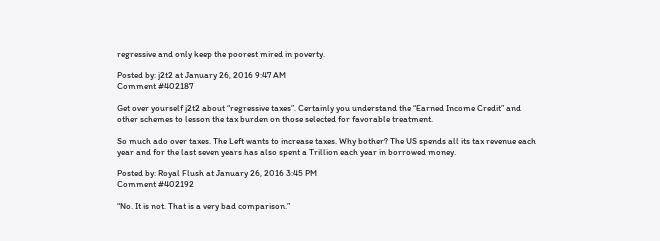regressive and only keep the poorest mired in poverty.

Posted by: j2t2 at January 26, 2016 9:47 AM
Comment #402187

Get over yourself j2t2 about “regressive taxes”. Certainly you understand the “Earned Income Credit” and other schemes to lesson the tax burden on those selected for favorable treatment.

So much ado over taxes. The Left wants to increase taxes. Why bother? The US spends all its tax revenue each year and for the last seven years has also spent a Trillion each year in borrowed money.

Posted by: Royal Flush at January 26, 2016 3:45 PM
Comment #402192

“No. It is not. That is a very bad comparison.”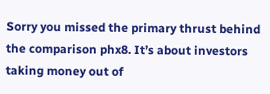Sorry you missed the primary thrust behind the comparison phx8. It’s about investors taking money out of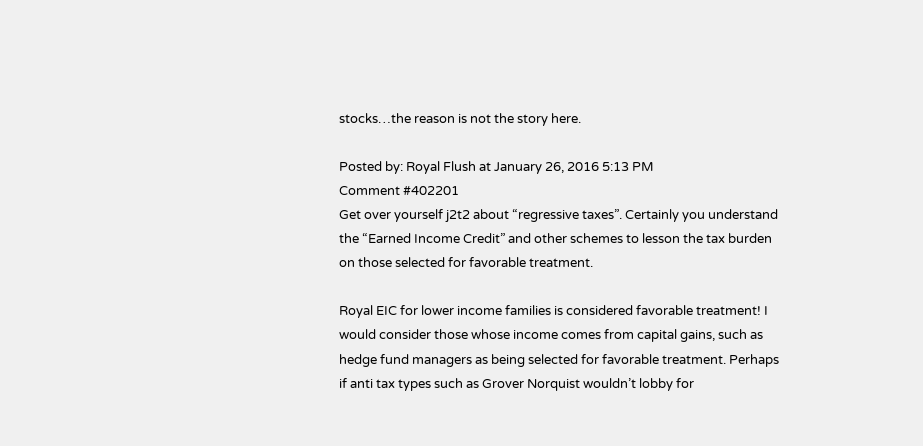stocks…the reason is not the story here.

Posted by: Royal Flush at January 26, 2016 5:13 PM
Comment #402201
Get over yourself j2t2 about “regressive taxes”. Certainly you understand the “Earned Income Credit” and other schemes to lesson the tax burden on those selected for favorable treatment.

Royal EIC for lower income families is considered favorable treatment! I would consider those whose income comes from capital gains, such as hedge fund managers as being selected for favorable treatment. Perhaps if anti tax types such as Grover Norquist wouldn’t lobby for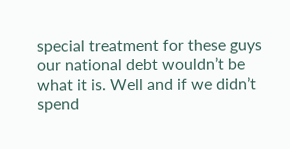special treatment for these guys our national debt wouldn’t be what it is. Well and if we didn’t spend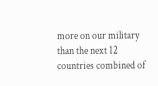more on our military than the next 12 countries combined of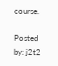course.

Posted by: j2t2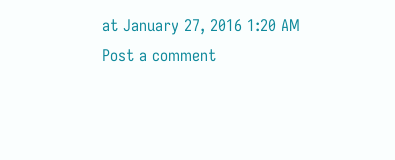at January 27, 2016 1:20 AM
Post a comment